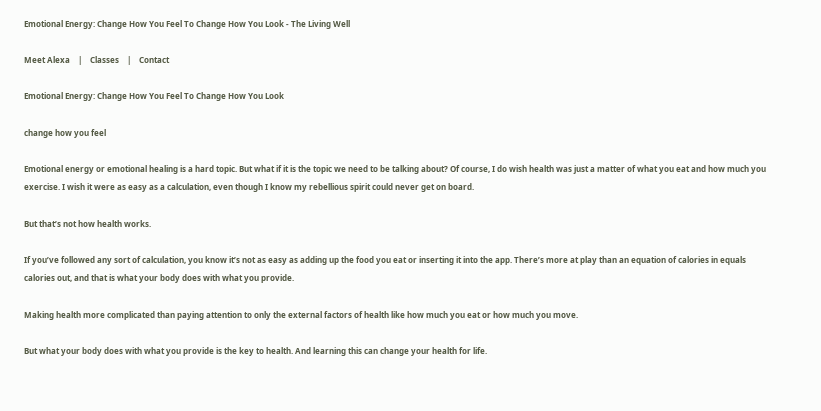Emotional Energy: Change How You Feel To Change How You Look - The Living Well

Meet Alexa    |    Classes    |    Contact

Emotional Energy: Change How You Feel To Change How You Look

change how you feel

Emotional energy or emotional healing is a hard topic. But what if it is the topic we need to be talking about? Of course, I do wish health was just a matter of what you eat and how much you exercise. I wish it were as easy as a calculation, even though I know my rebellious spirit could never get on board.

But that’s not how health works.

If you’ve followed any sort of calculation, you know it’s not as easy as adding up the food you eat or inserting it into the app. There’s more at play than an equation of calories in equals calories out, and that is what your body does with what you provide.

Making health more complicated than paying attention to only the external factors of health like how much you eat or how much you move.

But what your body does with what you provide is the key to health. And learning this can change your health for life.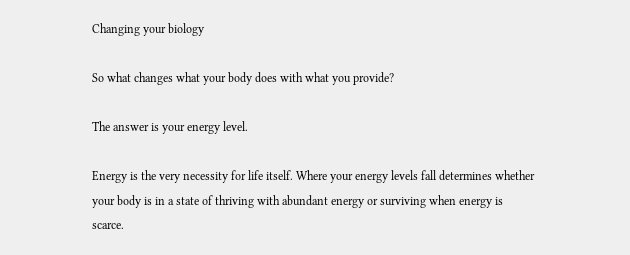Changing your biology

So what changes what your body does with what you provide?

The answer is your energy level.

Energy is the very necessity for life itself. Where your energy levels fall determines whether your body is in a state of thriving with abundant energy or surviving when energy is scarce.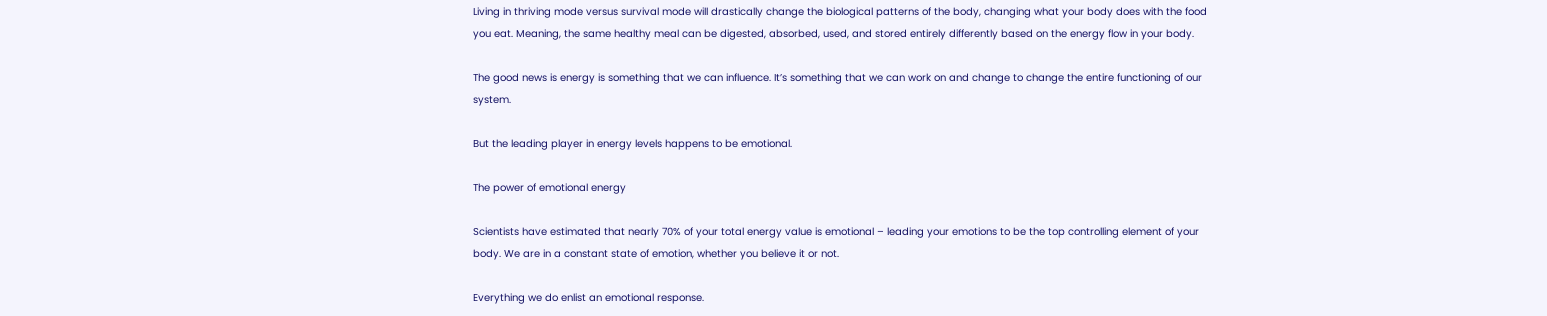Living in thriving mode versus survival mode will drastically change the biological patterns of the body, changing what your body does with the food you eat. Meaning, the same healthy meal can be digested, absorbed, used, and stored entirely differently based on the energy flow in your body.

The good news is energy is something that we can influence. It’s something that we can work on and change to change the entire functioning of our system.

But the leading player in energy levels happens to be emotional.

The power of emotional energy

Scientists have estimated that nearly 70% of your total energy value is emotional – leading your emotions to be the top controlling element of your body. We are in a constant state of emotion, whether you believe it or not.

Everything we do enlist an emotional response.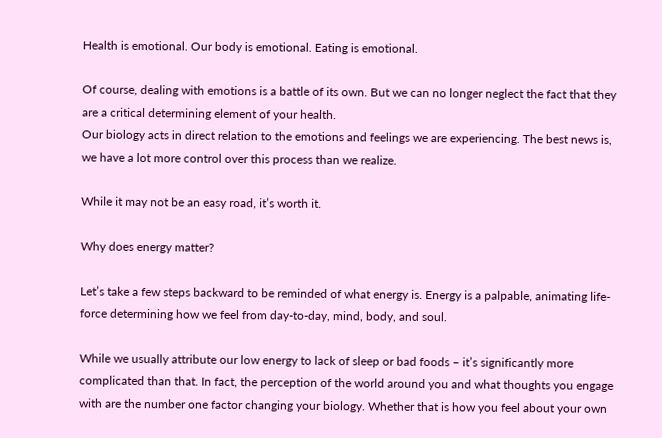Health is emotional. Our body is emotional. Eating is emotional.

Of course, dealing with emotions is a battle of its own. But we can no longer neglect the fact that they are a critical determining element of your health.
Our biology acts in direct relation to the emotions and feelings we are experiencing. The best news is, we have a lot more control over this process than we realize.

While it may not be an easy road, it’s worth it.

Why does energy matter?

Let’s take a few steps backward to be reminded of what energy is. Energy is a palpable, animating life-force determining how we feel from day-to-day, mind, body, and soul.

While we usually attribute our low energy to lack of sleep or bad foods – it’s significantly more complicated than that. In fact, the perception of the world around you and what thoughts you engage with are the number one factor changing your biology. Whether that is how you feel about your own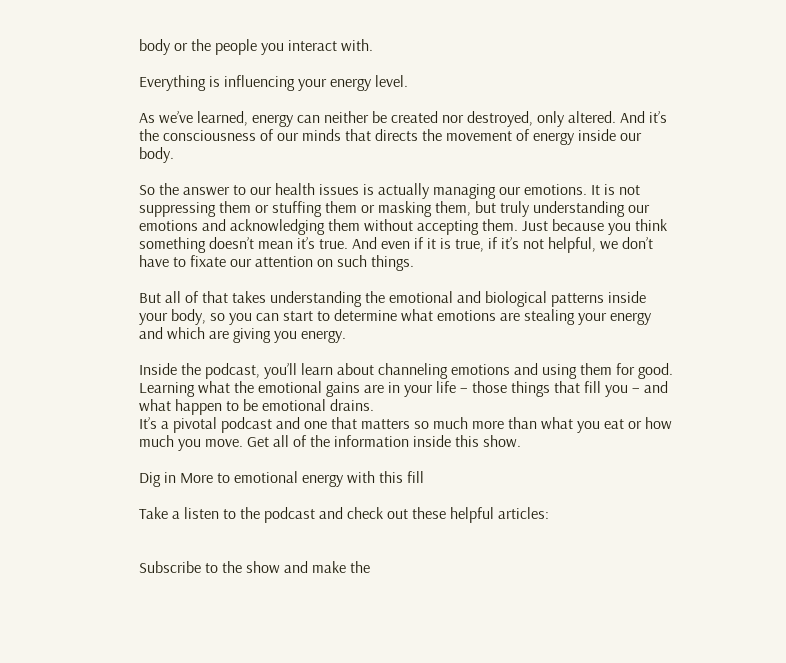body or the people you interact with.

Everything is influencing your energy level.

As we’ve learned, energy can neither be created nor destroyed, only altered. And it’s the consciousness of our minds that directs the movement of energy inside our body.

So the answer to our health issues is actually managing our emotions. It is not suppressing them or stuffing them or masking them, but truly understanding our emotions and acknowledging them without accepting them. Just because you think something doesn’t mean it’s true. And even if it is true, if it’s not helpful, we don’t have to fixate our attention on such things.

But all of that takes understanding the emotional and biological patterns inside your body, so you can start to determine what emotions are stealing your energy and which are giving you energy.

Inside the podcast, you’ll learn about channeling emotions and using them for good. Learning what the emotional gains are in your life – those things that fill you – and what happen to be emotional drains.
It’s a pivotal podcast and one that matters so much more than what you eat or how much you move. Get all of the information inside this show.

Dig in More to emotional energy with this fill

Take a listen to the podcast and check out these helpful articles:


Subscribe to the show and make the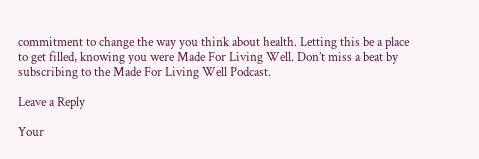commitment to change the way you think about health. Letting this be a place to get filled, knowing you were Made For Living Well. Don’t miss a beat by subscribing to the Made For Living Well Podcast.

Leave a Reply

Your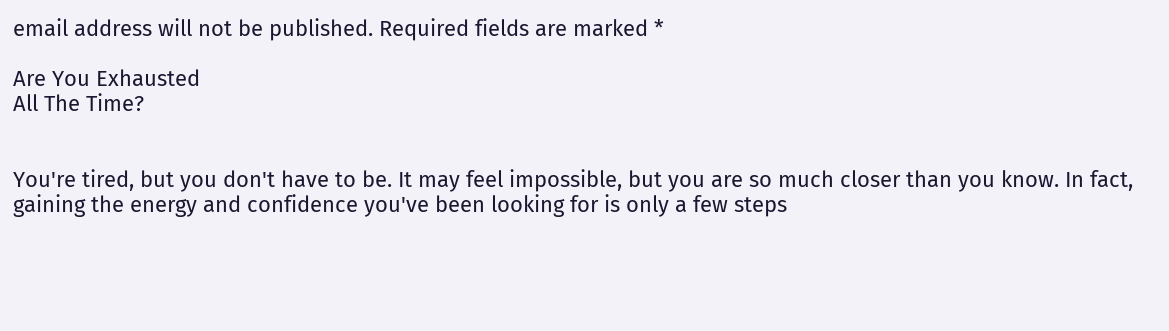email address will not be published. Required fields are marked *

Are You Exhausted
All The Time?


You're tired, but you don't have to be. It may feel impossible, but you are so much closer than you know. In fact, gaining the energy and confidence you've been looking for is only a few steps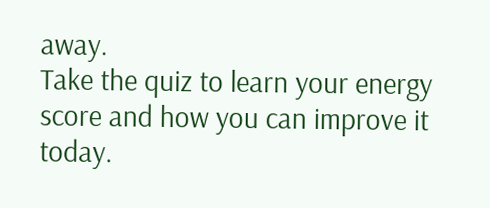away.
Take the quiz to learn your energy score and how you can improve it today.